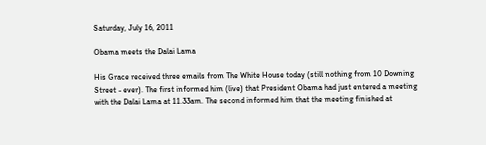Saturday, July 16, 2011

Obama meets the Dalai Lama

His Grace received three emails from The White House today (still nothing from 10 Downing Street - ever). The first informed him (live) that President Obama had just entered a meeting with the Dalai Lama at 11.33am. The second informed him that the meeting finished at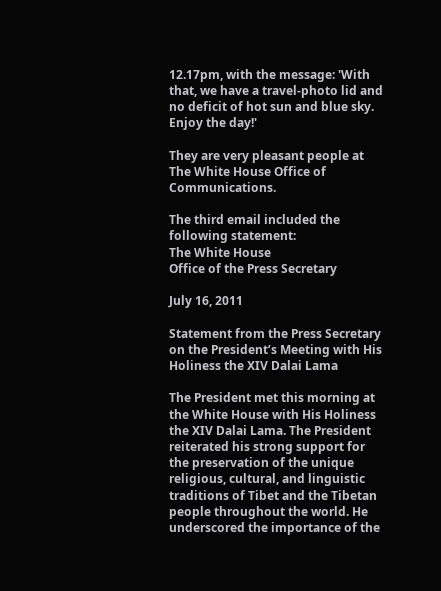12.17pm, with the message: 'With that, we have a travel-photo lid and no deficit of hot sun and blue sky. Enjoy the day!'

They are very pleasant people at The White House Office of Communications.

The third email included the following statement:
The White House
Office of the Press Secretary

July 16, 2011

Statement from the Press Secretary on the President’s Meeting with His Holiness the XIV Dalai Lama

The President met this morning at the White House with His Holiness the XIV Dalai Lama. The President reiterated his strong support for the preservation of the unique religious, cultural, and linguistic traditions of Tibet and the Tibetan people throughout the world. He underscored the importance of the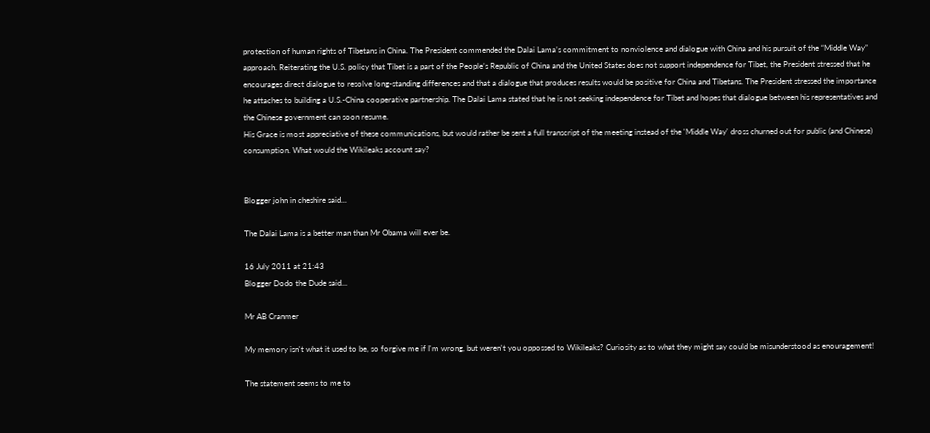protection of human rights of Tibetans in China. The President commended the Dalai Lama’s commitment to nonviolence and dialogue with China and his pursuit of the “Middle Way” approach. Reiterating the U.S. policy that Tibet is a part of the People’s Republic of China and the United States does not support independence for Tibet, the President stressed that he encourages direct dialogue to resolve long-standing differences and that a dialogue that produces results would be positive for China and Tibetans. The President stressed the importance he attaches to building a U.S.-China cooperative partnership. The Dalai Lama stated that he is not seeking independence for Tibet and hopes that dialogue between his representatives and the Chinese government can soon resume.
His Grace is most appreciative of these communications, but would rather be sent a full transcript of the meeting instead of the 'Middle Way' dross churned out for public (and Chinese) consumption. What would the Wikileaks account say?


Blogger john in cheshire said...

The Dalai Lama is a better man than Mr Obama will ever be.

16 July 2011 at 21:43
Blogger Dodo the Dude said...

Mr AB Cranmer

My memory isn't what it used to be, so forgive me if I'm wrong, but weren't you oppossed to Wikileaks? Curiosity as to what they might say could be misunderstood as enouragement!

The statement seems to me to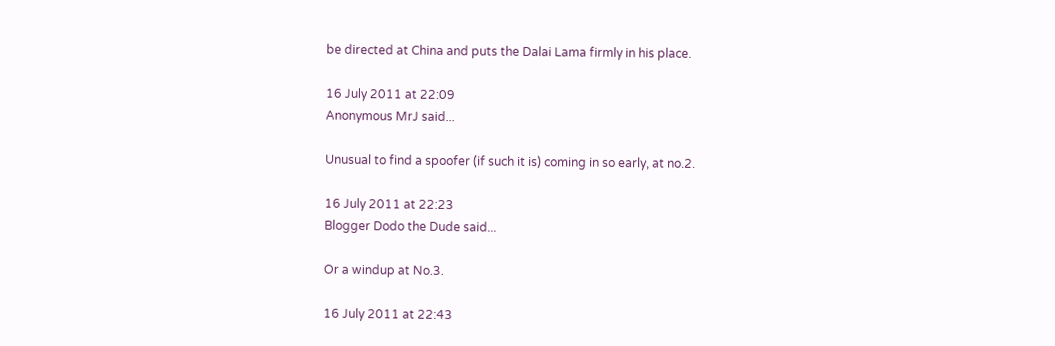be directed at China and puts the Dalai Lama firmly in his place.

16 July 2011 at 22:09
Anonymous MrJ said...

Unusual to find a spoofer (if such it is) coming in so early, at no.2.

16 July 2011 at 22:23
Blogger Dodo the Dude said...

Or a windup at No.3.

16 July 2011 at 22:43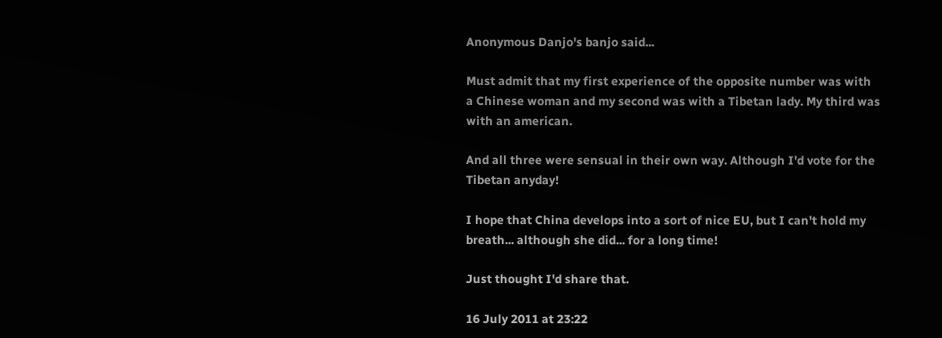Anonymous Danjo's banjo said...

Must admit that my first experience of the opposite number was with a Chinese woman and my second was with a Tibetan lady. My third was with an american.

And all three were sensual in their own way. Although I'd vote for the Tibetan anyday!

I hope that China develops into a sort of nice EU, but I can't hold my breath... although she did... for a long time!

Just thought I'd share that.

16 July 2011 at 23:22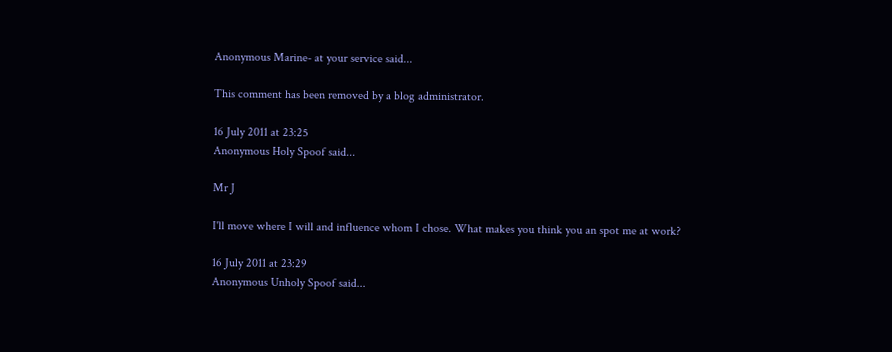Anonymous Marine- at your service said...

This comment has been removed by a blog administrator.

16 July 2011 at 23:25
Anonymous Holy Spoof said...

Mr J

I'll move where I will and influence whom I chose. What makes you think you an spot me at work?

16 July 2011 at 23:29
Anonymous Unholy Spoof said...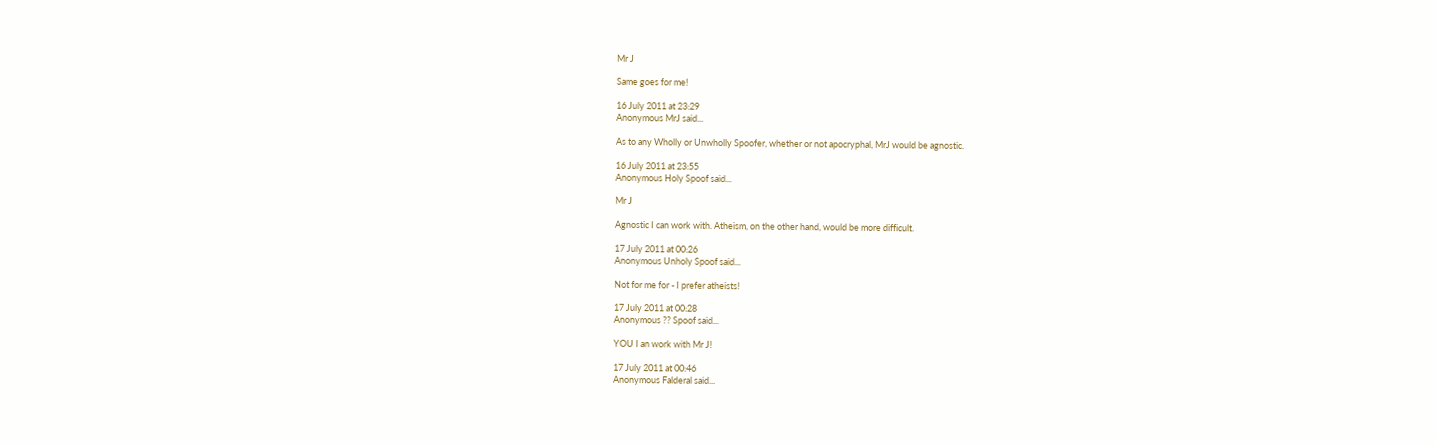Mr J

Same goes for me!

16 July 2011 at 23:29
Anonymous MrJ said...

As to any Wholly or Unwholly Spoofer, whether or not apocryphal, MrJ would be agnostic.

16 July 2011 at 23:55
Anonymous Holy Spoof said...

Mr J

Agnostic I can work with. Atheism, on the other hand, would be more difficult.

17 July 2011 at 00:26
Anonymous Unholy Spoof said...

Not for me for - I prefer atheists!

17 July 2011 at 00:28
Anonymous ?? Spoof said...

YOU I an work with Mr J!

17 July 2011 at 00:46
Anonymous Falderal said...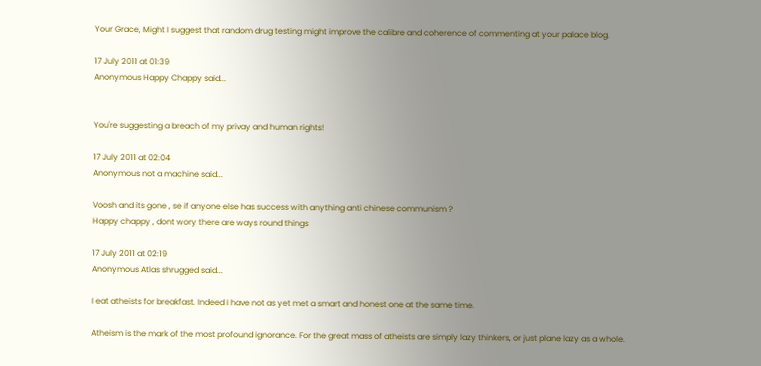Your Grace, Might I suggest that random drug testing might improve the calibre and coherence of commenting at your palace blog.

17 July 2011 at 01:39
Anonymous Happy Chappy said...


You're suggesting a breach of my privay and human rights!

17 July 2011 at 02:04
Anonymous not a machine said...

Voosh and its gone , se if anyone else has success with anything anti chinese communism ?
Happy chappy , dont wory there are ways round things

17 July 2011 at 02:19
Anonymous Atlas shrugged said...

I eat atheists for breakfast. Indeed I have not as yet met a smart and honest one at the same time.

Atheism is the mark of the most profound ignorance. For the great mass of atheists are simply lazy thinkers, or just plane lazy as a whole.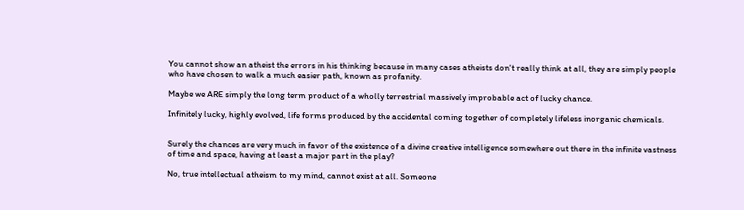You cannot show an atheist the errors in his thinking because in many cases atheists don't really think at all, they are simply people who have chosen to walk a much easier path, known as profanity.

Maybe we ARE simply the long term product of a wholly terrestrial massively improbable act of lucky chance.

Infinitely lucky, highly evolved, life forms produced by the accidental coming together of completely lifeless inorganic chemicals.


Surely the chances are very much in favor of the existence of a divine creative intelligence somewhere out there in the infinite vastness of time and space, having at least a major part in the play?

No, true intellectual atheism to my mind, cannot exist at all. Someone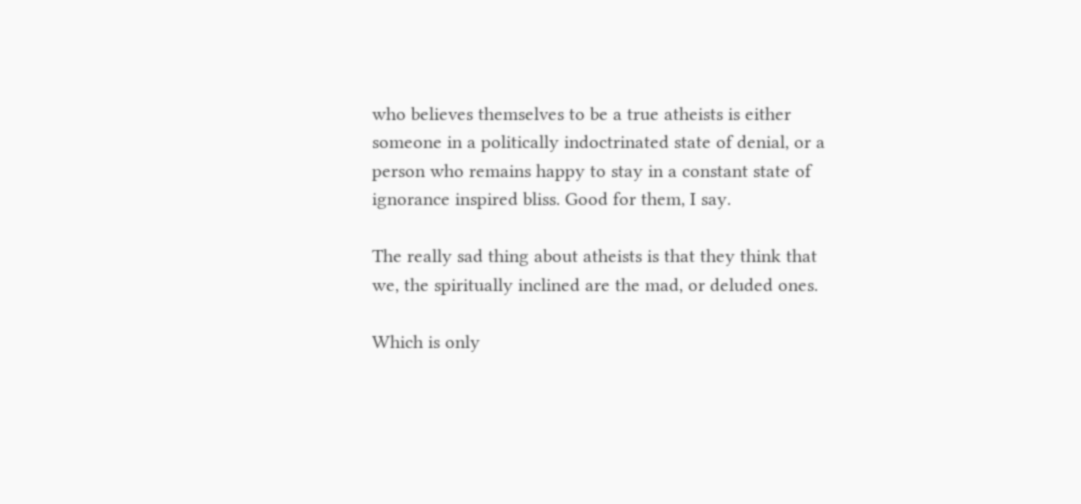who believes themselves to be a true atheists is either someone in a politically indoctrinated state of denial, or a person who remains happy to stay in a constant state of ignorance inspired bliss. Good for them, I say.

The really sad thing about atheists is that they think that we, the spiritually inclined are the mad, or deluded ones.

Which is only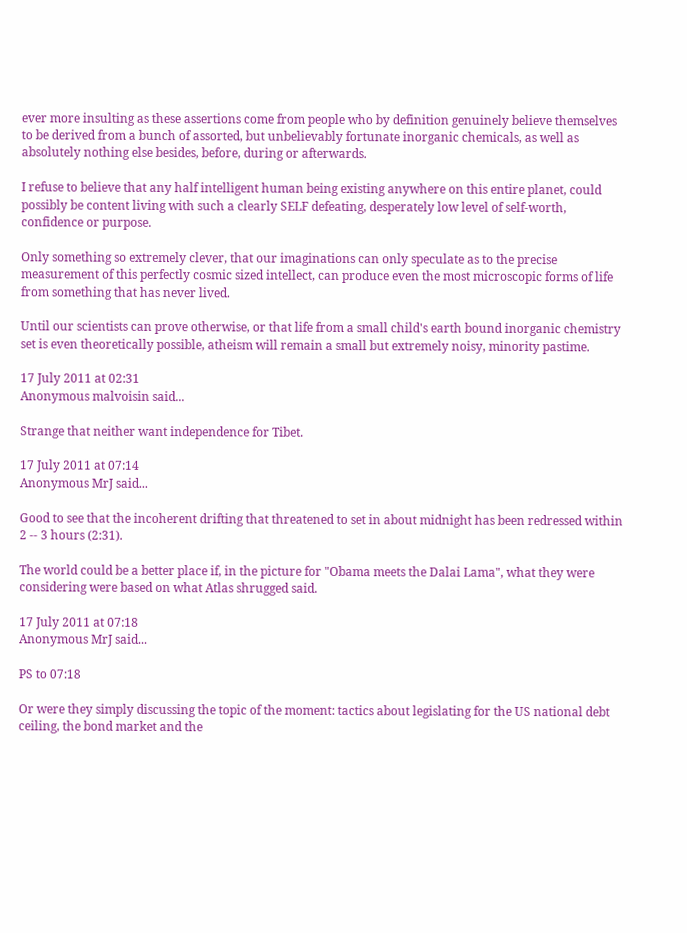ever more insulting as these assertions come from people who by definition genuinely believe themselves to be derived from a bunch of assorted, but unbelievably fortunate inorganic chemicals, as well as absolutely nothing else besides, before, during or afterwards.

I refuse to believe that any half intelligent human being existing anywhere on this entire planet, could possibly be content living with such a clearly SELF defeating, desperately low level of self-worth, confidence or purpose.

Only something so extremely clever, that our imaginations can only speculate as to the precise measurement of this perfectly cosmic sized intellect, can produce even the most microscopic forms of life from something that has never lived.

Until our scientists can prove otherwise, or that life from a small child's earth bound inorganic chemistry set is even theoretically possible, atheism will remain a small but extremely noisy, minority pastime.

17 July 2011 at 02:31
Anonymous malvoisin said...

Strange that neither want independence for Tibet.

17 July 2011 at 07:14
Anonymous MrJ said...

Good to see that the incoherent drifting that threatened to set in about midnight has been redressed within 2 -- 3 hours (2:31).

The world could be a better place if, in the picture for "Obama meets the Dalai Lama", what they were considering were based on what Atlas shrugged said.

17 July 2011 at 07:18
Anonymous MrJ said...

PS to 07:18

Or were they simply discussing the topic of the moment: tactics about legislating for the US national debt ceiling, the bond market and the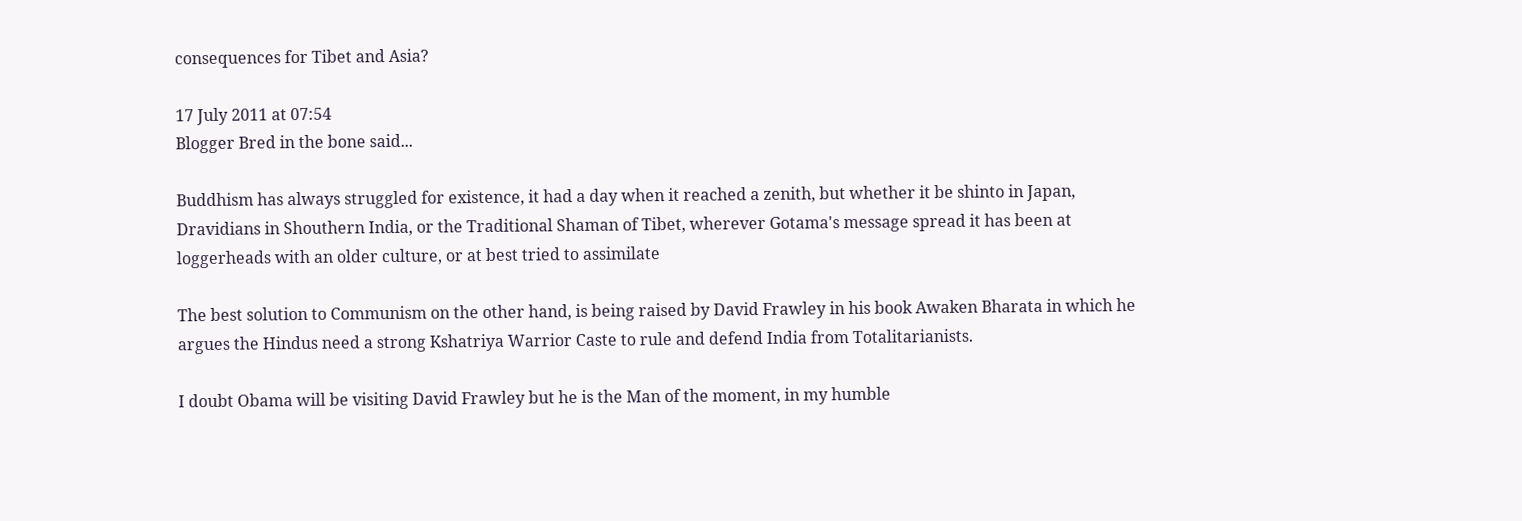consequences for Tibet and Asia?

17 July 2011 at 07:54
Blogger Bred in the bone said...

Buddhism has always struggled for existence, it had a day when it reached a zenith, but whether it be shinto in Japan, Dravidians in Shouthern India, or the Traditional Shaman of Tibet, wherever Gotama's message spread it has been at loggerheads with an older culture, or at best tried to assimilate

The best solution to Communism on the other hand, is being raised by David Frawley in his book Awaken Bharata in which he argues the Hindus need a strong Kshatriya Warrior Caste to rule and defend India from Totalitarianists.

I doubt Obama will be visiting David Frawley but he is the Man of the moment, in my humble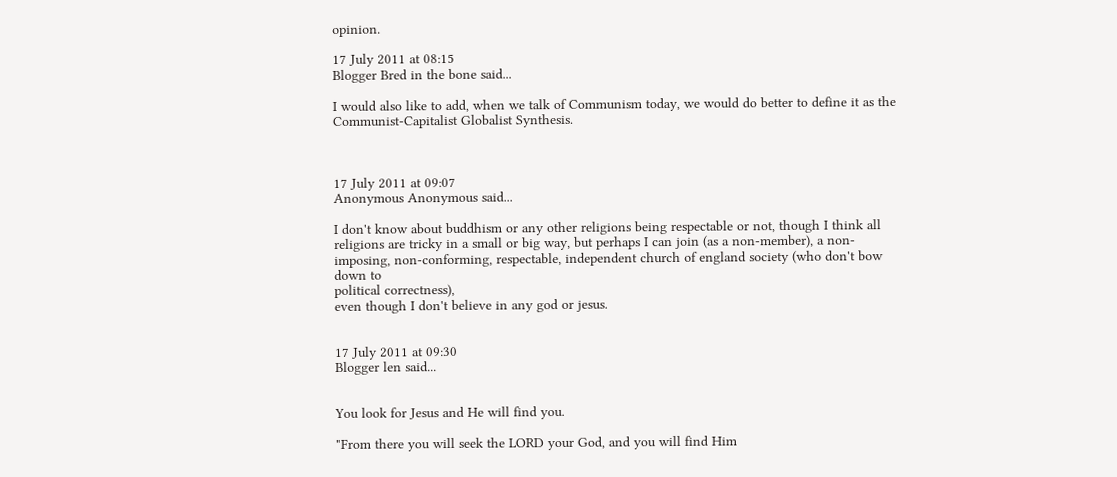opinion.

17 July 2011 at 08:15
Blogger Bred in the bone said...

I would also like to add, when we talk of Communism today, we would do better to define it as the Communist-Capitalist Globalist Synthesis.



17 July 2011 at 09:07
Anonymous Anonymous said...

I don't know about buddhism or any other religions being respectable or not, though I think all religions are tricky in a small or big way, but perhaps I can join (as a non-member), a non-imposing, non-conforming, respectable, independent church of england society (who don't bow down to
political correctness),
even though I don't believe in any god or jesus.


17 July 2011 at 09:30
Blogger len said...


You look for Jesus and He will find you.

"From there you will seek the LORD your God, and you will find Him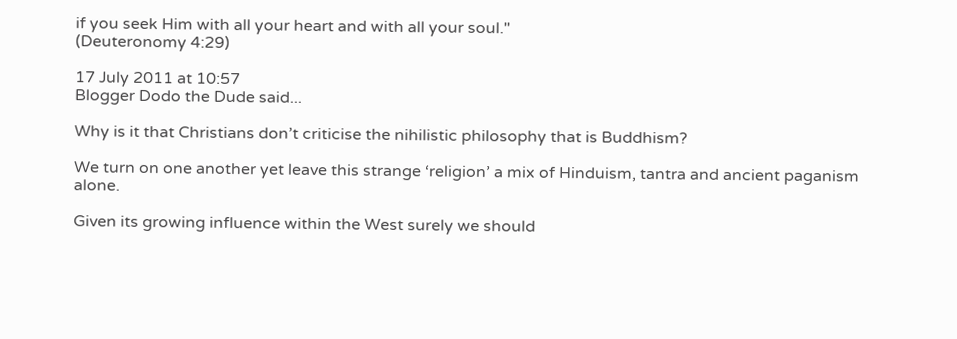if you seek Him with all your heart and with all your soul."
(Deuteronomy 4:29)

17 July 2011 at 10:57
Blogger Dodo the Dude said...

Why is it that Christians don’t criticise the nihilistic philosophy that is Buddhism?

We turn on one another yet leave this strange ‘religion’ a mix of Hinduism, tantra and ancient paganism alone.

Given its growing influence within the West surely we should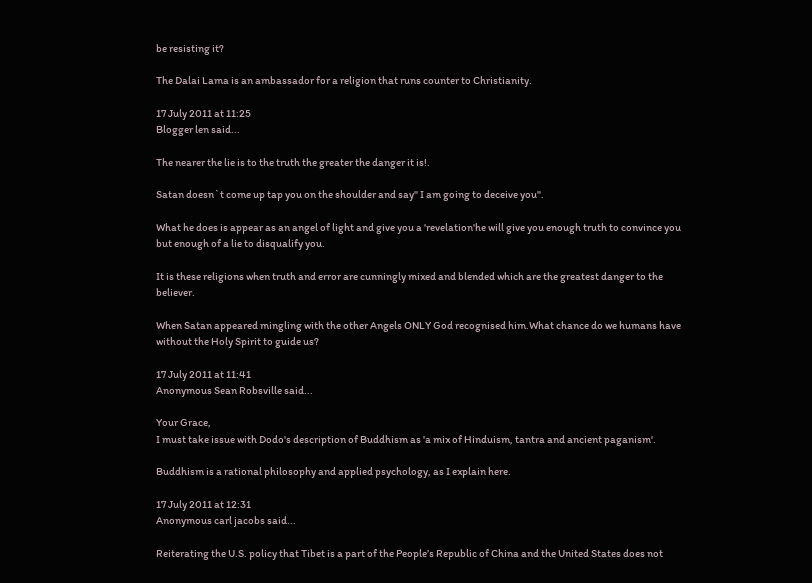be resisting it?

The Dalai Lama is an ambassador for a religion that runs counter to Christianity.

17 July 2011 at 11:25
Blogger len said...

The nearer the lie is to the truth the greater the danger it is!.

Satan doesn`t come up tap you on the shoulder and say" I am going to deceive you".

What he does is appear as an angel of light and give you a 'revelation'he will give you enough truth to convince you but enough of a lie to disqualify you.

It is these religions when truth and error are cunningly mixed and blended which are the greatest danger to the believer.

When Satan appeared mingling with the other Angels ONLY God recognised him.What chance do we humans have without the Holy Spirit to guide us?

17 July 2011 at 11:41
Anonymous Sean Robsville said...

Your Grace,
I must take issue with Dodo's description of Buddhism as 'a mix of Hinduism, tantra and ancient paganism'.

Buddhism is a rational philosophy and applied psychology, as I explain here.

17 July 2011 at 12:31
Anonymous carl jacobs said...

Reiterating the U.S. policy that Tibet is a part of the People’s Republic of China and the United States does not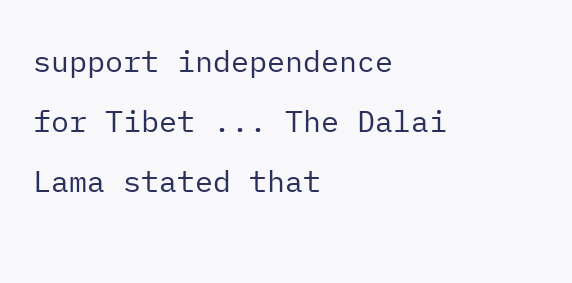support independence for Tibet ... The Dalai Lama stated that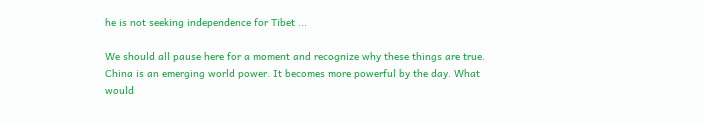he is not seeking independence for Tibet ...

We should all pause here for a moment and recognize why these things are true. China is an emerging world power. It becomes more powerful by the day. What would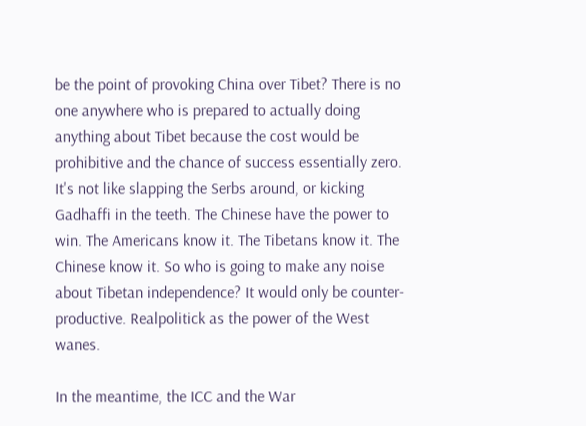be the point of provoking China over Tibet? There is no one anywhere who is prepared to actually doing anything about Tibet because the cost would be prohibitive and the chance of success essentially zero. It's not like slapping the Serbs around, or kicking Gadhaffi in the teeth. The Chinese have the power to win. The Americans know it. The Tibetans know it. The Chinese know it. So who is going to make any noise about Tibetan independence? It would only be counter-productive. Realpolitick as the power of the West wanes.

In the meantime, the ICC and the War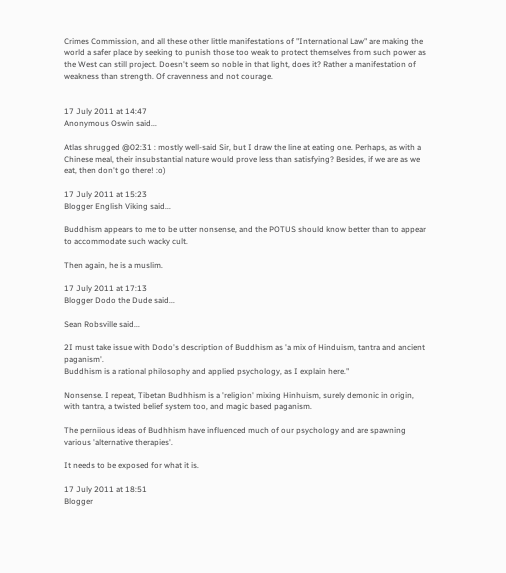Crimes Commission, and all these other little manifestations of "International Law" are making the world a safer place by seeking to punish those too weak to protect themselves from such power as the West can still project. Doesn't seem so noble in that light, does it? Rather a manifestation of weakness than strength. Of cravenness and not courage.


17 July 2011 at 14:47
Anonymous Oswin said...

Atlas shrugged @02:31 : mostly well-said Sir, but I draw the line at eating one. Perhaps, as with a Chinese meal, their insubstantial nature would prove less than satisfying? Besides, if we are as we eat, then don't go there! :o)

17 July 2011 at 15:23
Blogger English Viking said...

Buddhism appears to me to be utter nonsense, and the POTUS should know better than to appear to accommodate such wacky cult.

Then again, he is a muslim.

17 July 2011 at 17:13
Blogger Dodo the Dude said...

Sean Robsville said...

2I must take issue with Dodo's description of Buddhism as 'a mix of Hinduism, tantra and ancient paganism'.
Buddhism is a rational philosophy and applied psychology, as I explain here."

Nonsense. I repeat, Tibetan Budhhism is a 'religion' mixing Hinhuism, surely demonic in origin, with tantra, a twisted belief system too, and magic based paganism.

The perniious ideas of Budhhism have influenced much of our psychology and are spawning various 'alternative therapies'.

It needs to be exposed for what it is.

17 July 2011 at 18:51
Blogger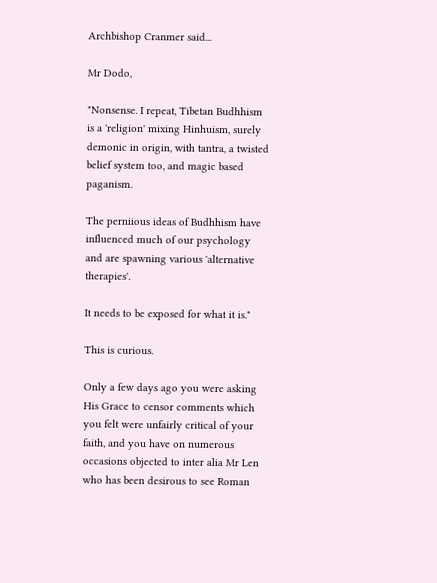Archbishop Cranmer said...

Mr Dodo,

"Nonsense. I repeat, Tibetan Budhhism is a 'religion' mixing Hinhuism, surely demonic in origin, with tantra, a twisted belief system too, and magic based paganism.

The perniious ideas of Budhhism have influenced much of our psychology and are spawning various 'alternative therapies'.

It needs to be exposed for what it is."

This is curious.

Only a few days ago you were asking His Grace to censor comments which you felt were unfairly critical of your faith, and you have on numerous occasions objected to inter alia Mr Len who has been desirous to see Roman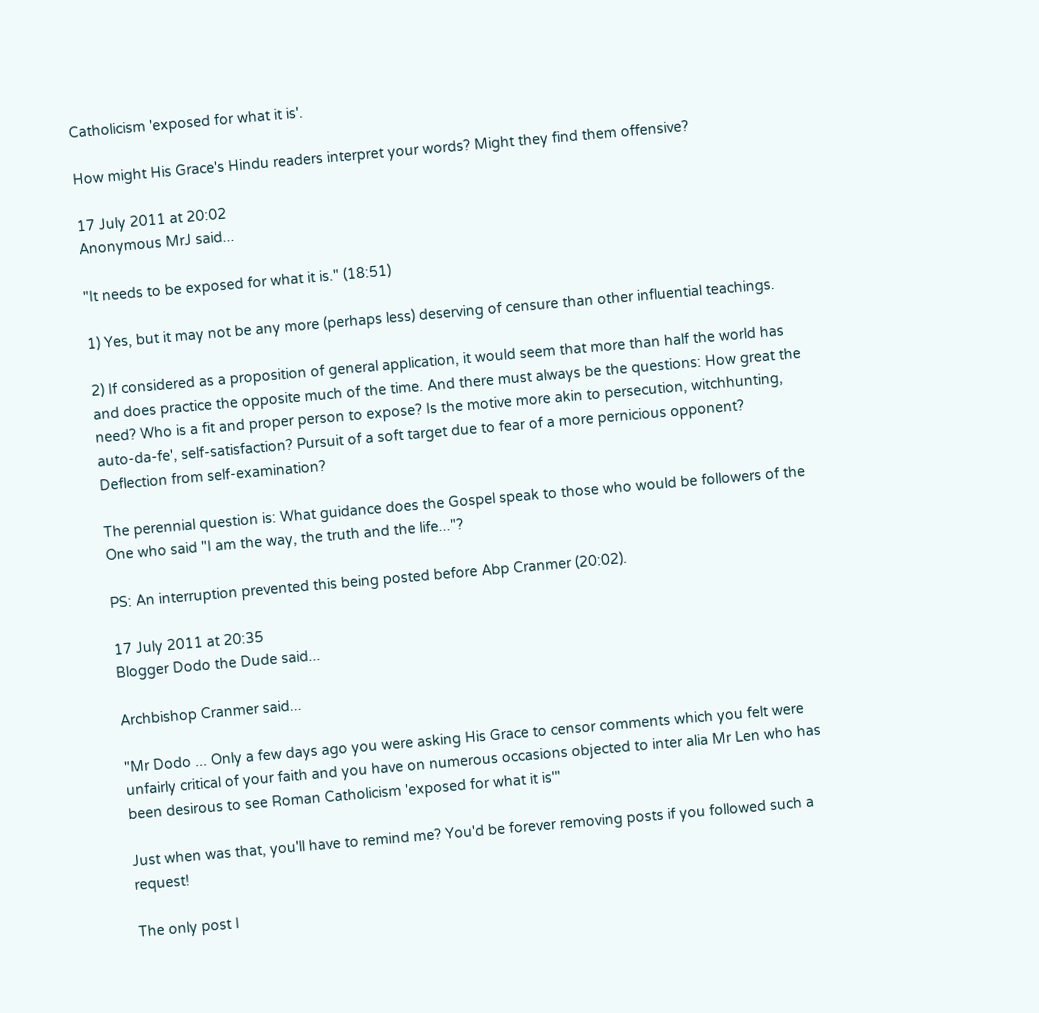Catholicism 'exposed for what it is'.

How might His Grace's Hindu readers interpret your words? Might they find them offensive?

17 July 2011 at 20:02
Anonymous MrJ said...

"It needs to be exposed for what it is." (18:51)

1) Yes, but it may not be any more (perhaps less) deserving of censure than other influential teachings.

2) If considered as a proposition of general application, it would seem that more than half the world has and does practice the opposite much of the time. And there must always be the questions: How great the need? Who is a fit and proper person to expose? Is the motive more akin to persecution, witchhunting, auto-da-fe', self-satisfaction? Pursuit of a soft target due to fear of a more pernicious opponent? Deflection from self-examination?

The perennial question is: What guidance does the Gospel speak to those who would be followers of the One who said "I am the way, the truth and the life..."?

PS: An interruption prevented this being posted before Abp Cranmer (20:02).

17 July 2011 at 20:35
Blogger Dodo the Dude said...

Archbishop Cranmer said...

"Mr Dodo ... Only a few days ago you were asking His Grace to censor comments which you felt were unfairly critical of your faith and you have on numerous occasions objected to inter alia Mr Len who has been desirous to see Roman Catholicism 'exposed for what it is'"

Just when was that, you'll have to remind me? You'd be forever removing posts if you followed such a request!

The only post I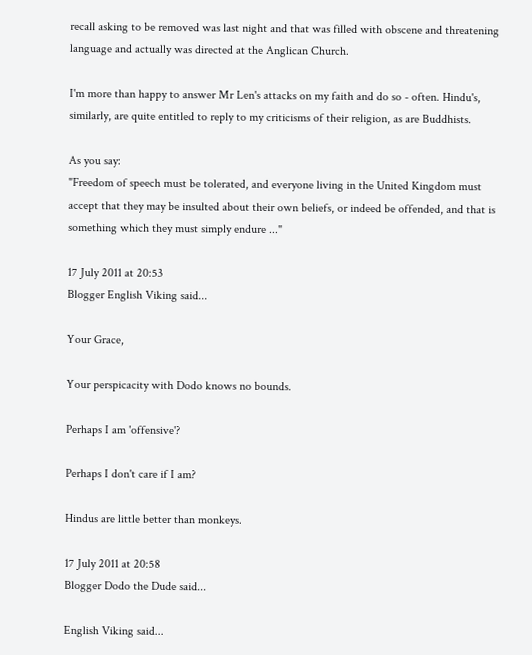recall asking to be removed was last night and that was filled with obscene and threatening language and actually was directed at the Anglican Church.

I'm more than happy to answer Mr Len's attacks on my faith and do so - often. Hindu's, similarly, are quite entitled to reply to my criticisms of their religion, as are Buddhists.

As you say:
"Freedom of speech must be tolerated, and everyone living in the United Kingdom must accept that they may be insulted about their own beliefs, or indeed be offended, and that is something which they must simply endure ..."

17 July 2011 at 20:53
Blogger English Viking said...

Your Grace,

Your perspicacity with Dodo knows no bounds.

Perhaps I am 'offensive'?

Perhaps I don't care if I am?

Hindus are little better than monkeys.

17 July 2011 at 20:58
Blogger Dodo the Dude said...

English Viking said...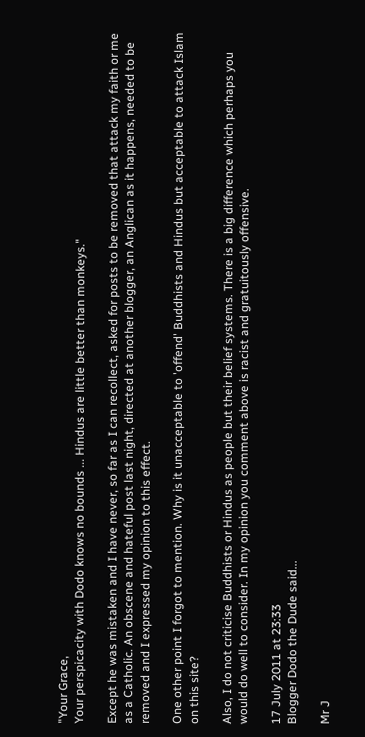"Your Grace,
Your perspicacity with Dodo knows no bounds ... Hindus are little better than monkeys."

Except he was mistaken and I have never, so far as I can recollect, asked for posts to be removed that attack my faith or me as a Catholic. An obscene and hateful post last night, directed at another blogger, an Anglican as it happens, needed to be removed and I expressed my opinion to this effect.

One other point I forgot to mention. Why is it unacceptable to 'offend' Buddhists and Hindus but acceptable to attack Islam on this site?

Also, I do not criticise Buddhists or Hindus as people but their belief systems. There is a big difference which perhaps you would do well to consider. In my opinion you comment above is racist and gratuitously offensive.

17 July 2011 at 23:33
Blogger Dodo the Dude said...

Mr J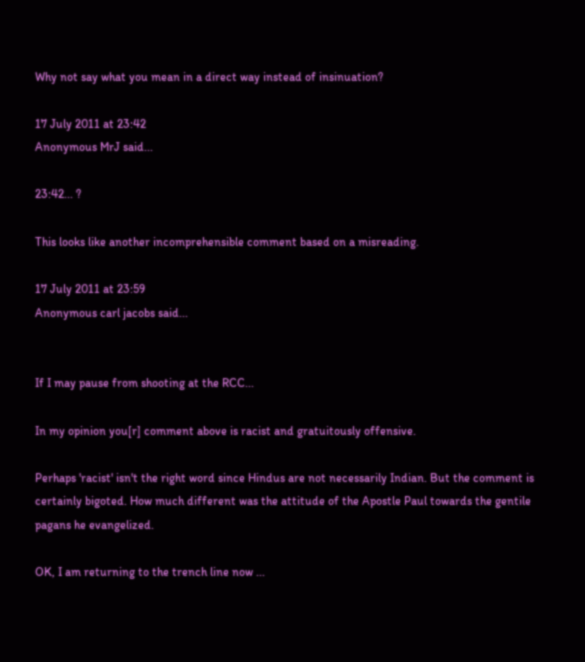Why not say what you mean in a direct way instead of insinuation?

17 July 2011 at 23:42
Anonymous MrJ said...

23:42... ?

This looks like another incomprehensible comment based on a misreading.

17 July 2011 at 23:59
Anonymous carl jacobs said...


If I may pause from shooting at the RCC...

In my opinion you[r] comment above is racist and gratuitously offensive.

Perhaps 'racist' isn't the right word since Hindus are not necessarily Indian. But the comment is certainly bigoted. How much different was the attitude of the Apostle Paul towards the gentile pagans he evangelized.

OK, I am returning to the trench line now ...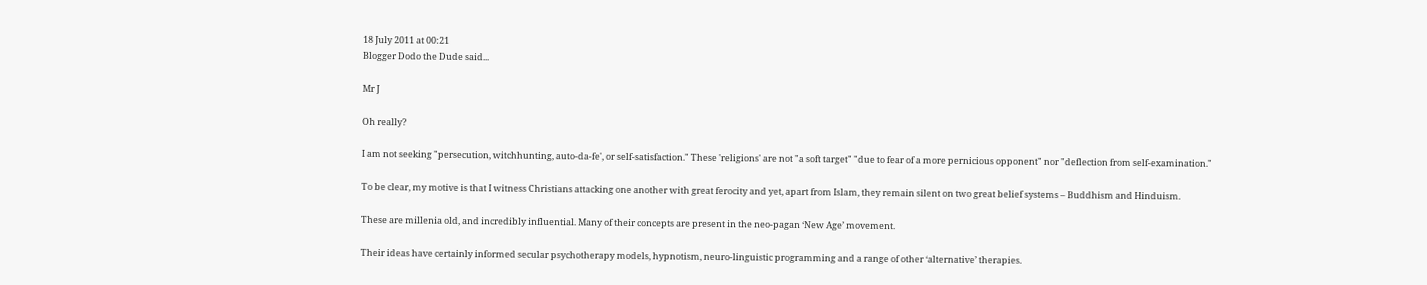18 July 2011 at 00:21
Blogger Dodo the Dude said...

Mr J

Oh really?

I am not seeking "persecution, witchhunting, auto-da-fe', or self-satisfaction." These 'religions' are not "a soft target" "due to fear of a more pernicious opponent" nor "deflection from self-examination."

To be clear, my motive is that I witness Christians attacking one another with great ferocity and yet, apart from Islam, they remain silent on two great belief systems – Buddhism and Hinduism.

These are millenia old, and incredibly influential. Many of their concepts are present in the neo-pagan ‘New Age’ movement.

Their ideas have certainly informed secular psychotherapy models, hypnotism, neuro-linguistic programming and a range of other ‘alternative’ therapies.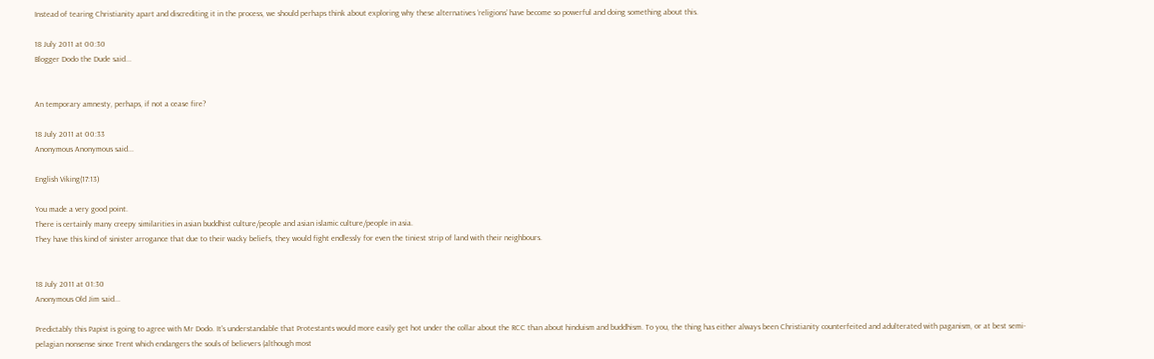Instead of tearing Christianity apart and discrediting it in the process, we should perhaps think about exploring why these alternatives ‘religions’ have become so powerful and doing something about this.

18 July 2011 at 00:30
Blogger Dodo the Dude said...


An temporary amnesty, perhaps, if not a cease fire?

18 July 2011 at 00:33
Anonymous Anonymous said...

English Viking(17:13)

You made a very good point.
There is certainly many creepy similarities in asian buddhist culture/people and asian islamic culture/people in asia.
They have this kind of sinister arrogance that due to their wacky beliefs, they would fight endlessly for even the tiniest strip of land with their neighbours.


18 July 2011 at 01:30
Anonymous Old Jim said...

Predictably this Papist is going to agree with Mr Dodo. It's understandable that Protestants would more easily get hot under the collar about the RCC than about hinduism and buddhism. To you, the thing has either always been Christianity counterfeited and adulterated with paganism, or at best semi-pelagian nonsense since Trent which endangers the souls of believers (although most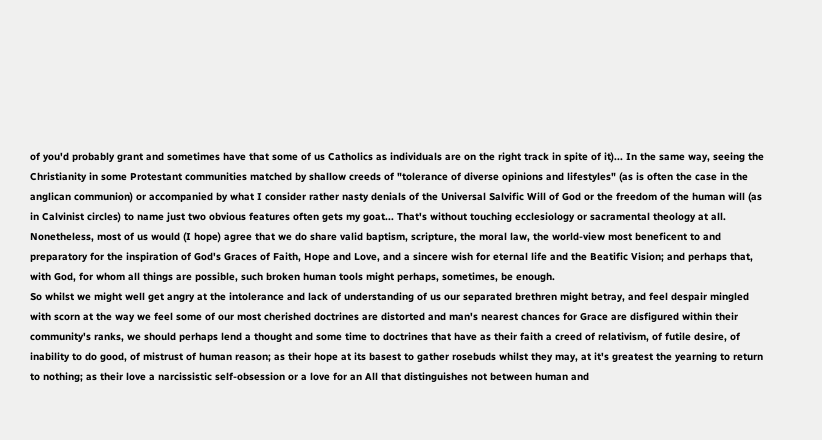of you'd probably grant and sometimes have that some of us Catholics as individuals are on the right track in spite of it)... In the same way, seeing the Christianity in some Protestant communities matched by shallow creeds of "tolerance of diverse opinions and lifestyles" (as is often the case in the anglican communion) or accompanied by what I consider rather nasty denials of the Universal Salvific Will of God or the freedom of the human will (as in Calvinist circles) to name just two obvious features often gets my goat... That's without touching ecclesiology or sacramental theology at all.
Nonetheless, most of us would (I hope) agree that we do share valid baptism, scripture, the moral law, the world-view most beneficent to and preparatory for the inspiration of God's Graces of Faith, Hope and Love, and a sincere wish for eternal life and the Beatific Vision; and perhaps that, with God, for whom all things are possible, such broken human tools might perhaps, sometimes, be enough.
So whilst we might well get angry at the intolerance and lack of understanding of us our separated brethren might betray, and feel despair mingled with scorn at the way we feel some of our most cherished doctrines are distorted and man's nearest chances for Grace are disfigured within their community's ranks, we should perhaps lend a thought and some time to doctrines that have as their faith a creed of relativism, of futile desire, of inability to do good, of mistrust of human reason; as their hope at its basest to gather rosebuds whilst they may, at it's greatest the yearning to return to nothing; as their love a narcissistic self-obsession or a love for an All that distinguishes not between human and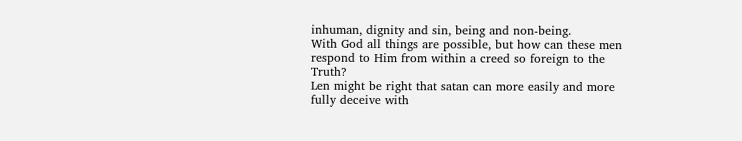inhuman, dignity and sin, being and non-being.
With God all things are possible, but how can these men respond to Him from within a creed so foreign to the Truth?
Len might be right that satan can more easily and more fully deceive with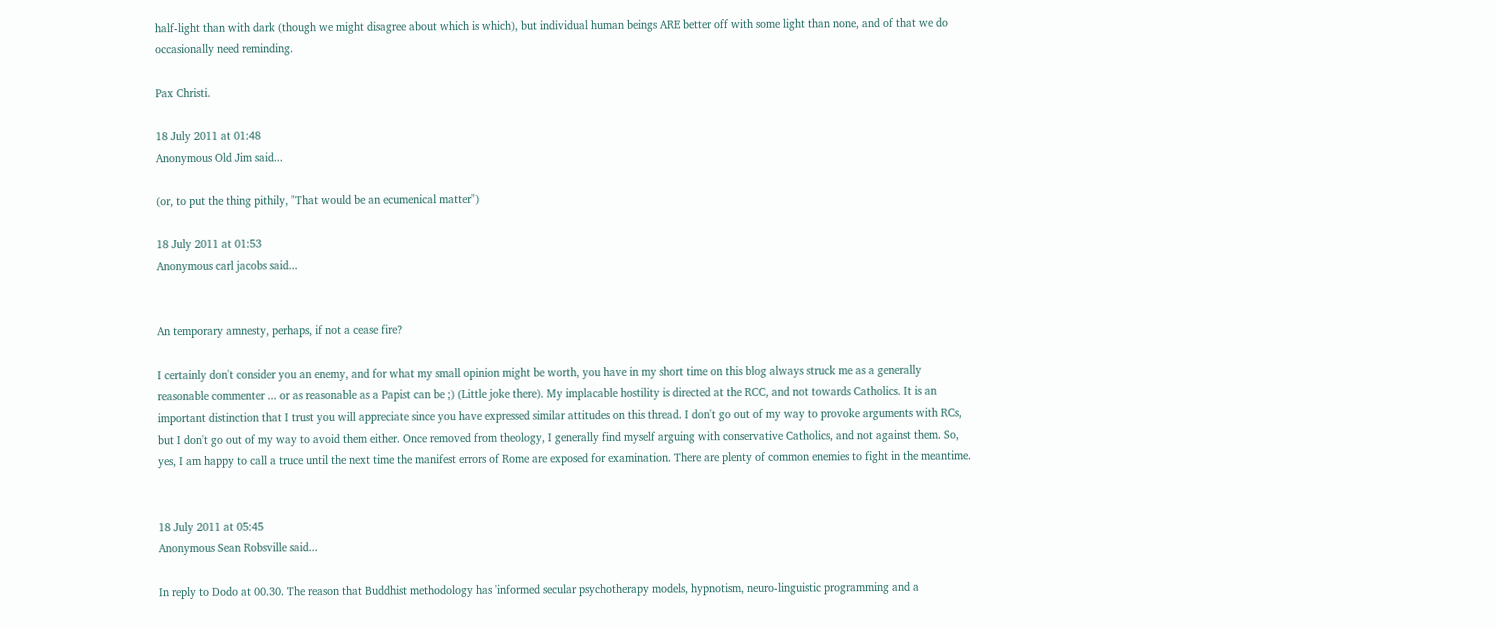half-light than with dark (though we might disagree about which is which), but individual human beings ARE better off with some light than none, and of that we do occasionally need reminding.

Pax Christi.

18 July 2011 at 01:48
Anonymous Old Jim said...

(or, to put the thing pithily, "That would be an ecumenical matter")

18 July 2011 at 01:53
Anonymous carl jacobs said...


An temporary amnesty, perhaps, if not a cease fire?

I certainly don't consider you an enemy, and for what my small opinion might be worth, you have in my short time on this blog always struck me as a generally reasonable commenter ... or as reasonable as a Papist can be ;) (Little joke there). My implacable hostility is directed at the RCC, and not towards Catholics. It is an important distinction that I trust you will appreciate since you have expressed similar attitudes on this thread. I don't go out of my way to provoke arguments with RCs, but I don't go out of my way to avoid them either. Once removed from theology, I generally find myself arguing with conservative Catholics, and not against them. So, yes, I am happy to call a truce until the next time the manifest errors of Rome are exposed for examination. There are plenty of common enemies to fight in the meantime.


18 July 2011 at 05:45
Anonymous Sean Robsville said...

In reply to Dodo at 00.30. The reason that Buddhist methodology has 'informed secular psychotherapy models, hypnotism, neuro-linguistic programming and a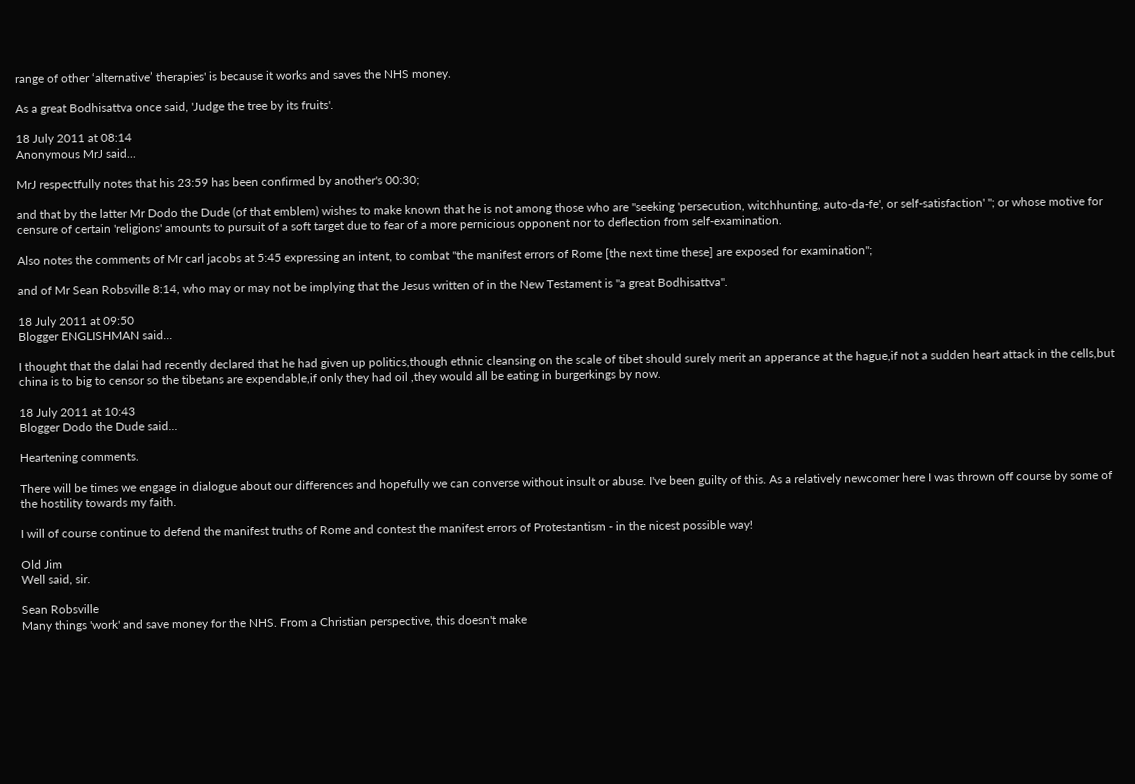range of other ‘alternative’ therapies' is because it works and saves the NHS money.

As a great Bodhisattva once said, 'Judge the tree by its fruits'.

18 July 2011 at 08:14
Anonymous MrJ said...

MrJ respectfully notes that his 23:59 has been confirmed by another's 00:30;

and that by the latter Mr Dodo the Dude (of that emblem) wishes to make known that he is not among those who are "seeking 'persecution, witchhunting, auto-da-fe', or self-satisfaction' "; or whose motive for censure of certain 'religions' amounts to pursuit of a soft target due to fear of a more pernicious opponent nor to deflection from self-examination.

Also notes the comments of Mr carl jacobs at 5:45 expressing an intent, to combat "the manifest errors of Rome [the next time these] are exposed for examination";

and of Mr Sean Robsville 8:14, who may or may not be implying that the Jesus written of in the New Testament is "a great Bodhisattva".

18 July 2011 at 09:50
Blogger ENGLISHMAN said...

I thought that the dalai had recently declared that he had given up politics,though ethnic cleansing on the scale of tibet should surely merit an apperance at the hague,if not a sudden heart attack in the cells,but china is to big to censor so the tibetans are expendable,if only they had oil ,they would all be eating in burgerkings by now.

18 July 2011 at 10:43
Blogger Dodo the Dude said...

Heartening comments.

There will be times we engage in dialogue about our differences and hopefully we can converse without insult or abuse. I've been guilty of this. As a relatively newcomer here I was thrown off course by some of the hostility towards my faith.

I will of course continue to defend the manifest truths of Rome and contest the manifest errors of Protestantism - in the nicest possible way!

Old Jim
Well said, sir.

Sean Robsville
Many things 'work' and save money for the NHS. From a Christian perspective, this doesn't make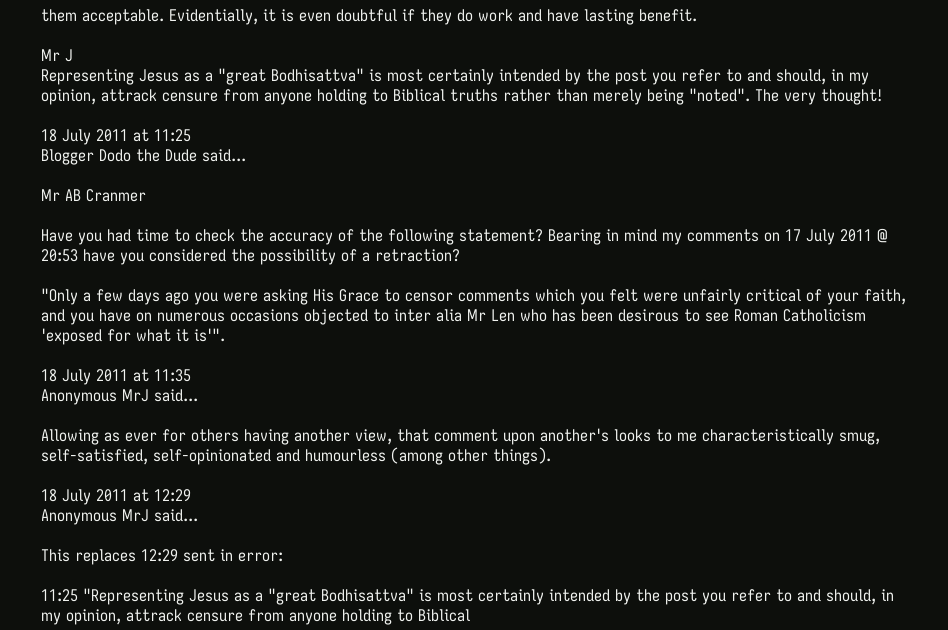them acceptable. Evidentially, it is even doubtful if they do work and have lasting benefit.

Mr J
Representing Jesus as a "great Bodhisattva" is most certainly intended by the post you refer to and should, in my opinion, attrack censure from anyone holding to Biblical truths rather than merely being "noted". The very thought!

18 July 2011 at 11:25
Blogger Dodo the Dude said...

Mr AB Cranmer

Have you had time to check the accuracy of the following statement? Bearing in mind my comments on 17 July 2011 @ 20:53 have you considered the possibility of a retraction?

"Only a few days ago you were asking His Grace to censor comments which you felt were unfairly critical of your faith, and you have on numerous occasions objected to inter alia Mr Len who has been desirous to see Roman Catholicism 'exposed for what it is'".

18 July 2011 at 11:35
Anonymous MrJ said...

Allowing as ever for others having another view, that comment upon another's looks to me characteristically smug, self-satisfied, self-opinionated and humourless (among other things).

18 July 2011 at 12:29
Anonymous MrJ said...

This replaces 12:29 sent in error:

11:25 "Representing Jesus as a "great Bodhisattva" is most certainly intended by the post you refer to and should, in my opinion, attrack censure from anyone holding to Biblical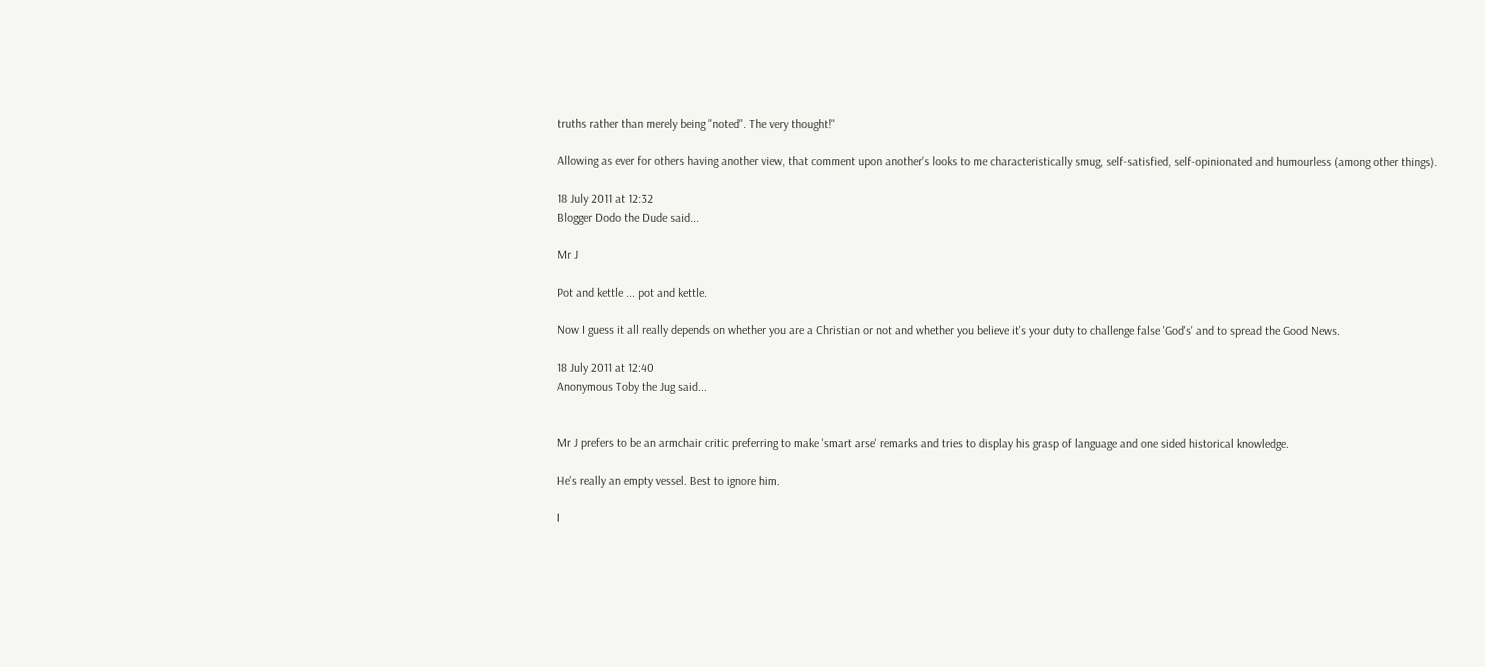truths rather than merely being "noted". The very thought!"

Allowing as ever for others having another view, that comment upon another's looks to me characteristically smug, self-satisfied, self-opinionated and humourless (among other things).

18 July 2011 at 12:32
Blogger Dodo the Dude said...

Mr J

Pot and kettle ... pot and kettle.

Now I guess it all really depends on whether you are a Christian or not and whether you believe it's your duty to challenge false 'God's' and to spread the Good News.

18 July 2011 at 12:40
Anonymous Toby the Jug said...


Mr J prefers to be an armchair critic preferring to make 'smart arse' remarks and tries to display his grasp of language and one sided historical knowledge.

He's really an empty vessel. Best to ignore him.

I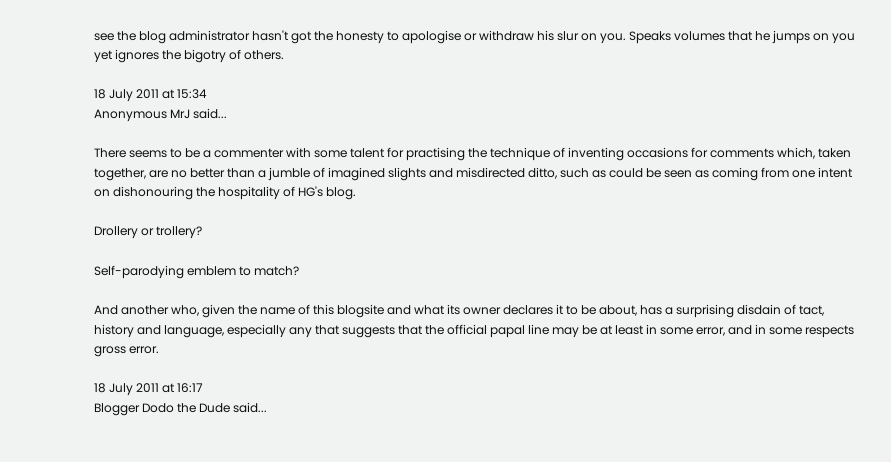see the blog administrator hasn't got the honesty to apologise or withdraw his slur on you. Speaks volumes that he jumps on you yet ignores the bigotry of others.

18 July 2011 at 15:34
Anonymous MrJ said...

There seems to be a commenter with some talent for practising the technique of inventing occasions for comments which, taken together, are no better than a jumble of imagined slights and misdirected ditto, such as could be seen as coming from one intent on dishonouring the hospitality of HG's blog.

Drollery or trollery?

Self-parodying emblem to match?

And another who, given the name of this blogsite and what its owner declares it to be about, has a surprising disdain of tact, history and language, especially any that suggests that the official papal line may be at least in some error, and in some respects gross error.

18 July 2011 at 16:17
Blogger Dodo the Dude said...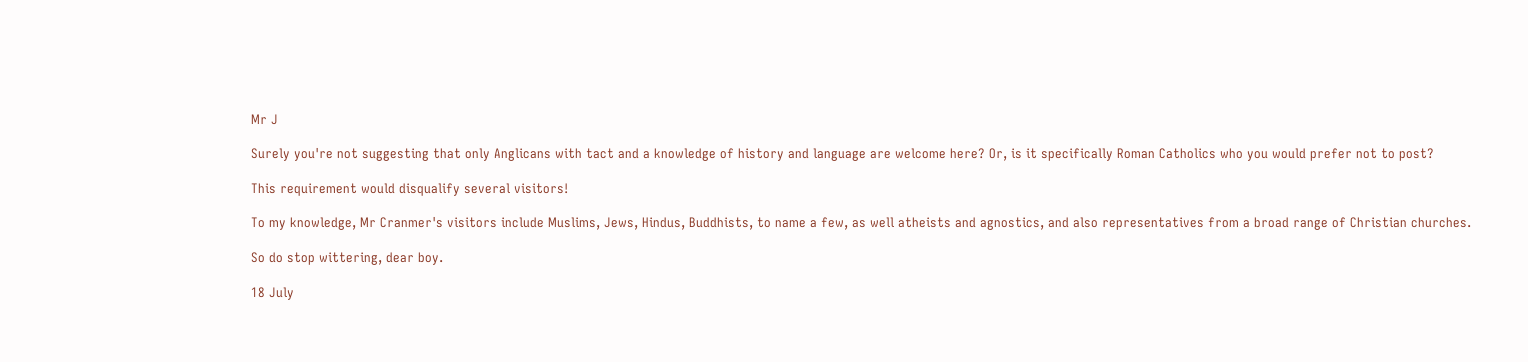Mr J

Surely you're not suggesting that only Anglicans with tact and a knowledge of history and language are welcome here? Or, is it specifically Roman Catholics who you would prefer not to post?

This requirement would disqualify several visitors!

To my knowledge, Mr Cranmer's visitors include Muslims, Jews, Hindus, Buddhists, to name a few, as well atheists and agnostics, and also representatives from a broad range of Christian churches.

So do stop wittering, dear boy.

18 July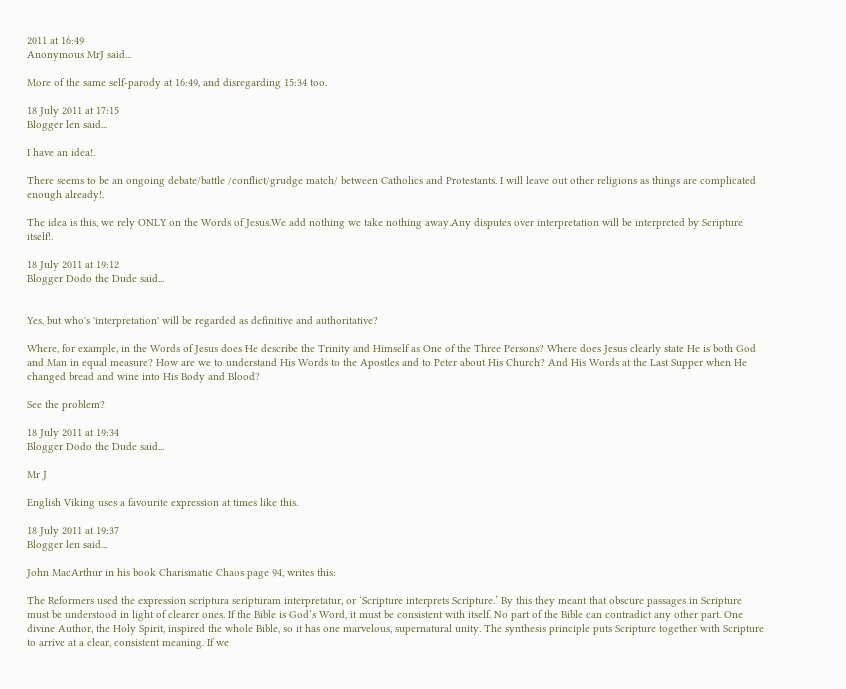2011 at 16:49
Anonymous MrJ said...

More of the same self-parody at 16:49, and disregarding 15:34 too.

18 July 2011 at 17:15
Blogger len said...

I have an idea!.

There seems to be an ongoing debate/battle /conflict/grudge match/ between Catholics and Protestants. I will leave out other religions as things are complicated enough already!.

The idea is this, we rely ONLY on the Words of Jesus.We add nothing we take nothing away.Any disputes over interpretation will be interpreted by Scripture itself!.

18 July 2011 at 19:12
Blogger Dodo the Dude said...


Yes, but who's 'interpretation' will be regarded as definitive and authoritative?

Where, for example, in the Words of Jesus does He describe the Trinity and Himself as One of the Three Persons? Where does Jesus clearly state He is both God and Man in equal measure? How are we to understand His Words to the Apostles and to Peter about His Church? And His Words at the Last Supper when He changed bread and wine into His Body and Blood?

See the problem?

18 July 2011 at 19:34
Blogger Dodo the Dude said...

Mr J

English Viking uses a favourite expression at times like this.

18 July 2011 at 19:37
Blogger len said...

John MacArthur in his book Charismatic Chaos page 94, writes this:

The Reformers used the expression scriptura scripturam interpretatur, or ‘Scripture interprets Scripture.’ By this they meant that obscure passages in Scripture must be understood in light of clearer ones. If the Bible is God’s Word, it must be consistent with itself. No part of the Bible can contradict any other part. One divine Author, the Holy Spirit, inspired the whole Bible, so it has one marvelous, supernatural unity. The synthesis principle puts Scripture together with Scripture to arrive at a clear, consistent meaning. If we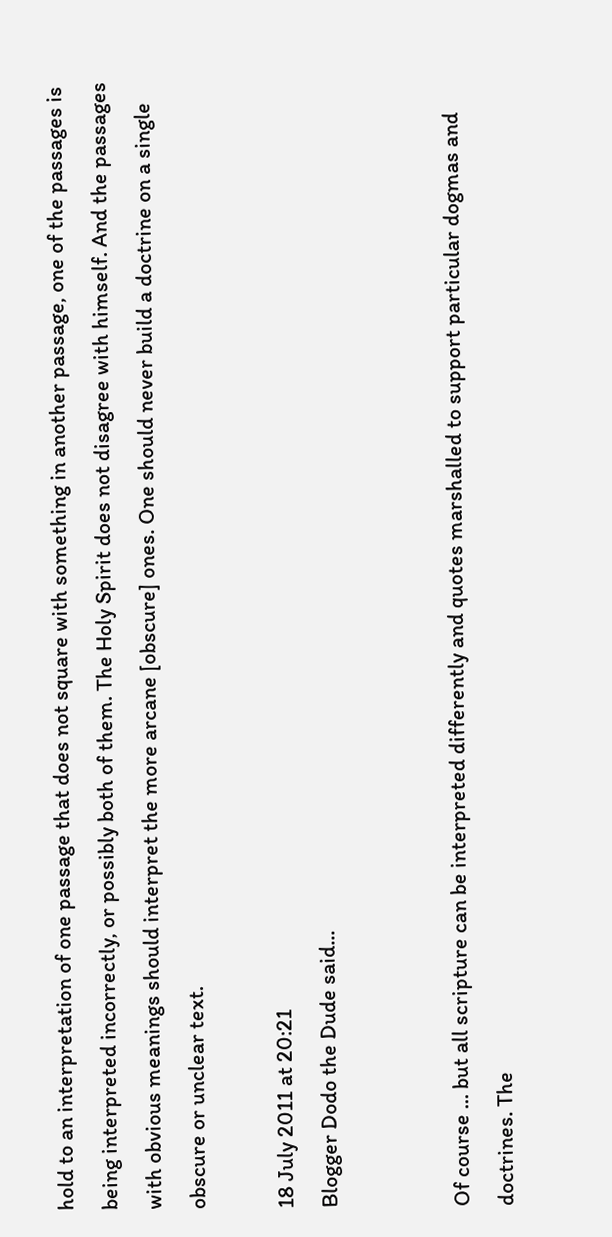hold to an interpretation of one passage that does not square with something in another passage, one of the passages is being interpreted incorrectly, or possibly both of them. The Holy Spirit does not disagree with himself. And the passages with obvious meanings should interpret the more arcane [obscure] ones. One should never build a doctrine on a single obscure or unclear text.

18 July 2011 at 20:21
Blogger Dodo the Dude said...


Of course ... but all scripture can be interpreted differently and quotes marshalled to support particular dogmas and doctrines. The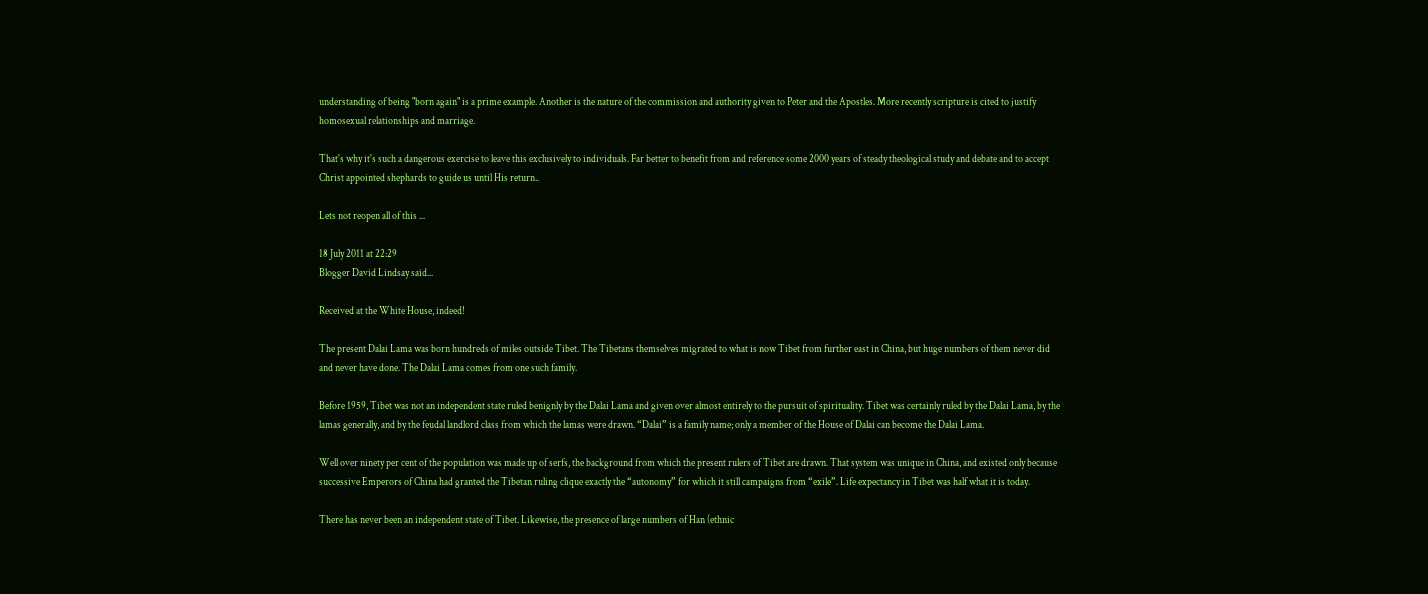understanding of being "born again" is a prime example. Another is the nature of the commission and authority given to Peter and the Apostles. More recently scripture is cited to justify homosexual relationships and marriage.

That's why it's such a dangerous exercise to leave this exclusively to individuals. Far better to benefit from and reference some 2000 years of steady theological study and debate and to accept Christ appointed shephards to guide us until His return..

Lets not reopen all of this ...

18 July 2011 at 22:29
Blogger David Lindsay said...

Received at the White House, indeed!

The present Dalai Lama was born hundreds of miles outside Tibet. The Tibetans themselves migrated to what is now Tibet from further east in China, but huge numbers of them never did and never have done. The Dalai Lama comes from one such family.

Before 1959, Tibet was not an independent state ruled benignly by the Dalai Lama and given over almost entirely to the pursuit of spirituality. Tibet was certainly ruled by the Dalai Lama, by the lamas generally, and by the feudal landlord class from which the lamas were drawn. “Dalai” is a family name; only a member of the House of Dalai can become the Dalai Lama.

Well over ninety per cent of the population was made up of serfs, the background from which the present rulers of Tibet are drawn. That system was unique in China, and existed only because successive Emperors of China had granted the Tibetan ruling clique exactly the “autonomy” for which it still campaigns from “exile”. Life expectancy in Tibet was half what it is today.

There has never been an independent state of Tibet. Likewise, the presence of large numbers of Han (ethnic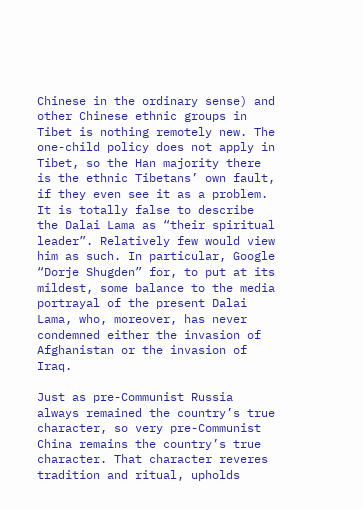Chinese in the ordinary sense) and other Chinese ethnic groups in Tibet is nothing remotely new. The one-child policy does not apply in Tibet, so the Han majority there is the ethnic Tibetans’ own fault, if they even see it as a problem. It is totally false to describe the Dalai Lama as “their spiritual leader”. Relatively few would view him as such. In particular, Google “Dorje Shugden” for, to put at its mildest, some balance to the media portrayal of the present Dalai Lama, who, moreover, has never condemned either the invasion of Afghanistan or the invasion of Iraq.

Just as pre-Communist Russia always remained the country’s true character, so very pre-Communist China remains the country’s true character. That character reveres tradition and ritual, upholds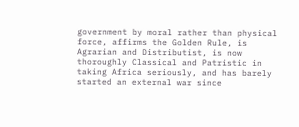government by moral rather than physical force, affirms the Golden Rule, is Agrarian and Distributist, is now thoroughly Classical and Patristic in taking Africa seriously, and has barely started an external war since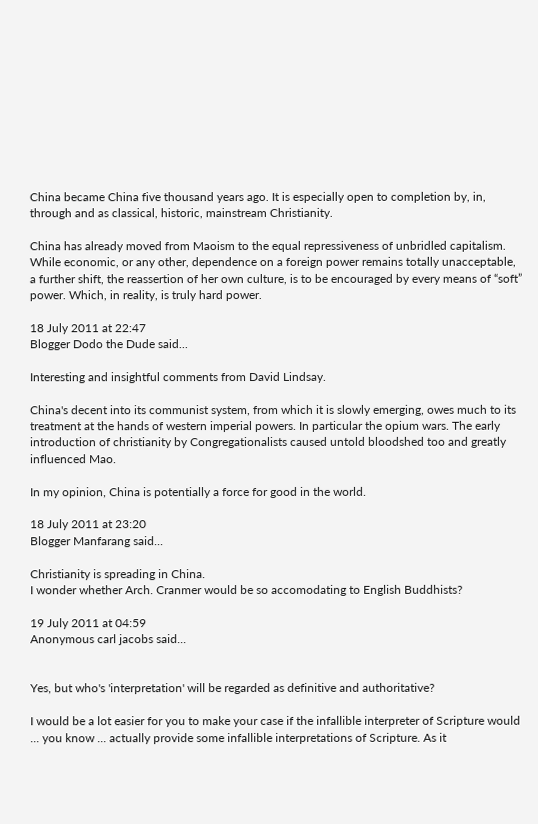China became China five thousand years ago. It is especially open to completion by, in, through and as classical, historic, mainstream Christianity.

China has already moved from Maoism to the equal repressiveness of unbridled capitalism. While economic, or any other, dependence on a foreign power remains totally unacceptable, a further shift, the reassertion of her own culture, is to be encouraged by every means of “soft” power. Which, in reality, is truly hard power.

18 July 2011 at 22:47
Blogger Dodo the Dude said...

Interesting and insightful comments from David Lindsay.

China's decent into its communist system, from which it is slowly emerging, owes much to its treatment at the hands of western imperial powers. In particular the opium wars. The early introduction of christianity by Congregationalists caused untold bloodshed too and greatly influenced Mao.

In my opinion, China is potentially a force for good in the world.

18 July 2011 at 23:20
Blogger Manfarang said...

Christianity is spreading in China.
I wonder whether Arch. Cranmer would be so accomodating to English Buddhists?

19 July 2011 at 04:59
Anonymous carl jacobs said...


Yes, but who's 'interpretation' will be regarded as definitive and authoritative?

I would be a lot easier for you to make your case if the infallible interpreter of Scripture would ... you know ... actually provide some infallible interpretations of Scripture. As it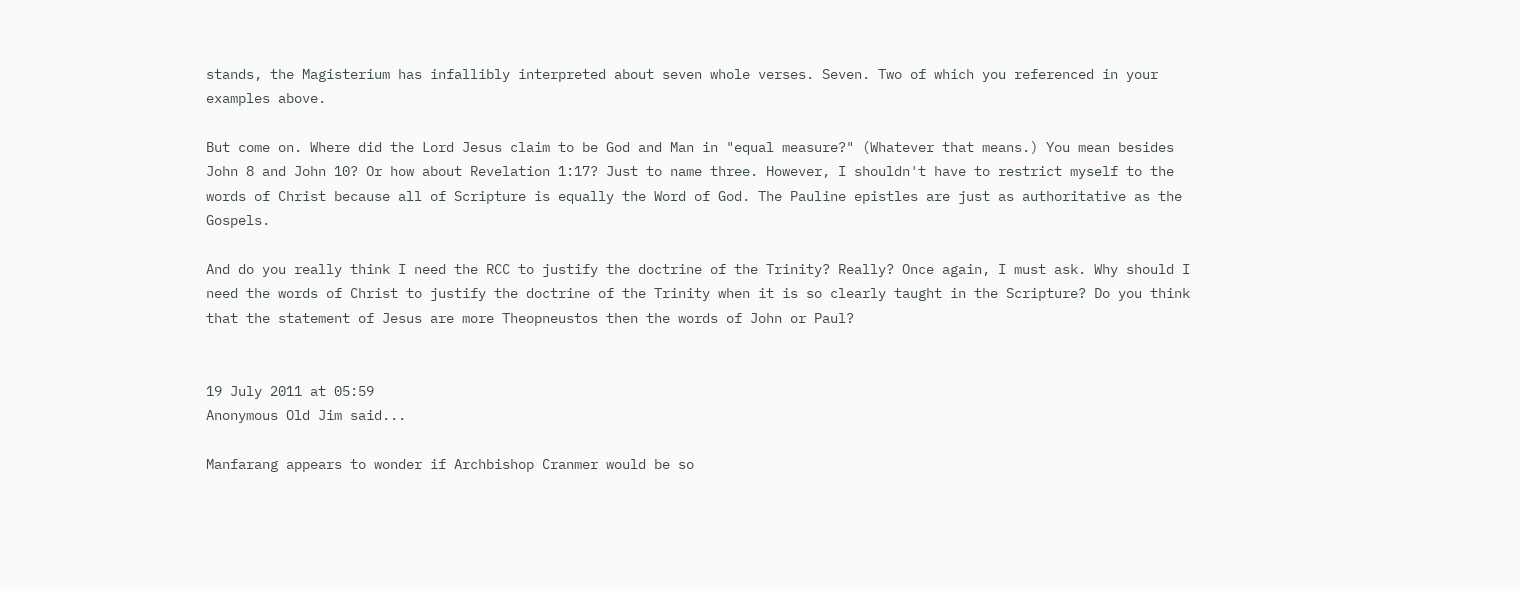stands, the Magisterium has infallibly interpreted about seven whole verses. Seven. Two of which you referenced in your examples above.

But come on. Where did the Lord Jesus claim to be God and Man in "equal measure?" (Whatever that means.) You mean besides John 8 and John 10? Or how about Revelation 1:17? Just to name three. However, I shouldn't have to restrict myself to the words of Christ because all of Scripture is equally the Word of God. The Pauline epistles are just as authoritative as the Gospels.

And do you really think I need the RCC to justify the doctrine of the Trinity? Really? Once again, I must ask. Why should I need the words of Christ to justify the doctrine of the Trinity when it is so clearly taught in the Scripture? Do you think that the statement of Jesus are more Theopneustos then the words of John or Paul?


19 July 2011 at 05:59
Anonymous Old Jim said...

Manfarang appears to wonder if Archbishop Cranmer would be so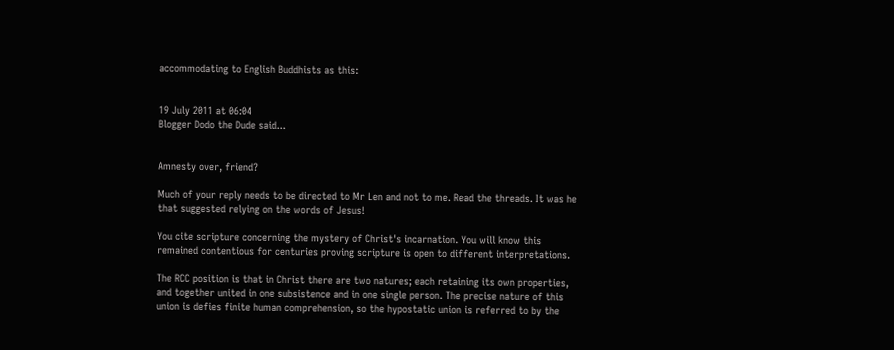accommodating to English Buddhists as this:


19 July 2011 at 06:04
Blogger Dodo the Dude said...


Amnesty over, friend?

Much of your reply needs to be directed to Mr Len and not to me. Read the threads. It was he that suggested relying on the words of Jesus!

You cite scripture concerning the mystery of Christ's incarnation. You will know this remained contentious for centuries proving scripture is open to different interpretations.

The RCC position is that in Christ there are two natures; each retaining its own properties, and together united in one subsistence and in one single person. The precise nature of this union is defies finite human comprehension, so the hypostatic union is referred to by the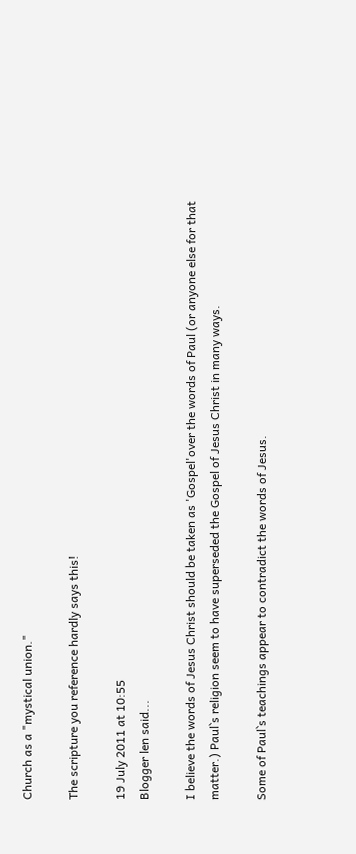Church as a "mystical union."

The scripture you reference hardly says this!

19 July 2011 at 10:55
Blogger len said...

I believe the words of Jesus Christ should be taken as 'Gospel'over the words of Paul (or anyone else for that matter.) Paul`s religion seem to have superseded the Gospel of Jesus Christ in many ways.

Some of Paul`s teachings appear to contradict the words of Jesus.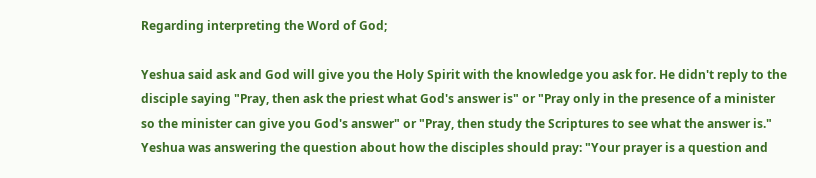Regarding interpreting the Word of God;

Yeshua said ask and God will give you the Holy Spirit with the knowledge you ask for. He didn't reply to the disciple saying "Pray, then ask the priest what God's answer is" or "Pray only in the presence of a minister so the minister can give you God's answer" or "Pray, then study the Scriptures to see what the answer is." Yeshua was answering the question about how the disciples should pray: "Your prayer is a question and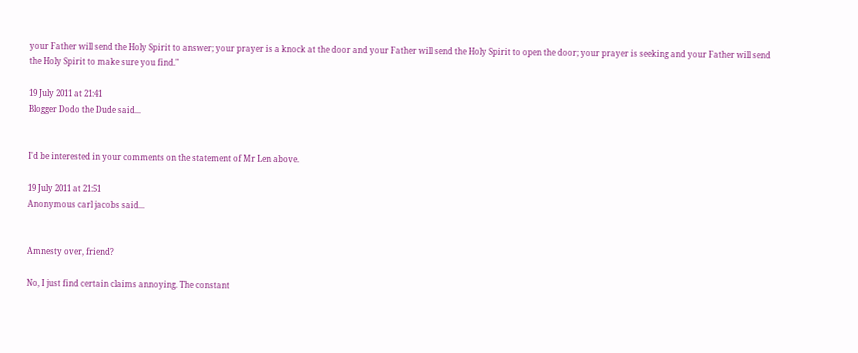your Father will send the Holy Spirit to answer; your prayer is a knock at the door and your Father will send the Holy Spirit to open the door; your prayer is seeking and your Father will send the Holy Spirit to make sure you find."

19 July 2011 at 21:41
Blogger Dodo the Dude said...


I'd be interested in your comments on the statement of Mr Len above.

19 July 2011 at 21:51
Anonymous carl jacobs said...


Amnesty over, friend?

No, I just find certain claims annoying. The constant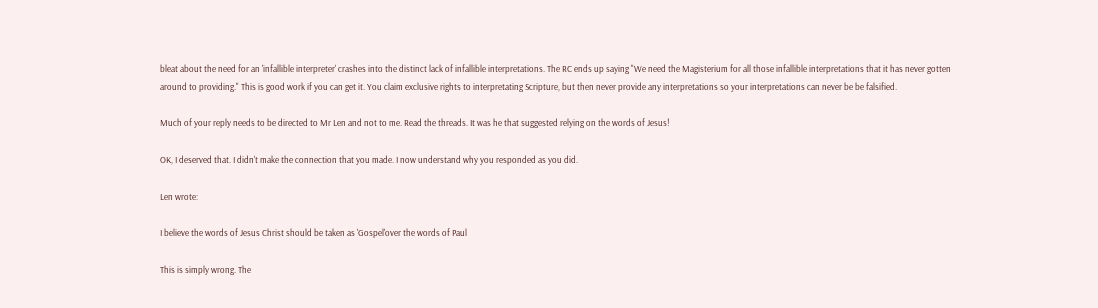bleat about the need for an 'infallible interpreter' crashes into the distinct lack of infallible interpretations. The RC ends up saying "We need the Magisterium for all those infallible interpretations that it has never gotten around to providing." This is good work if you can get it. You claim exclusive rights to interpretating Scripture, but then never provide any interpretations so your interpretations can never be be falsified.

Much of your reply needs to be directed to Mr Len and not to me. Read the threads. It was he that suggested relying on the words of Jesus!

OK, I deserved that. I didn't make the connection that you made. I now understand why you responded as you did.

Len wrote:

I believe the words of Jesus Christ should be taken as 'Gospel'over the words of Paul

This is simply wrong. The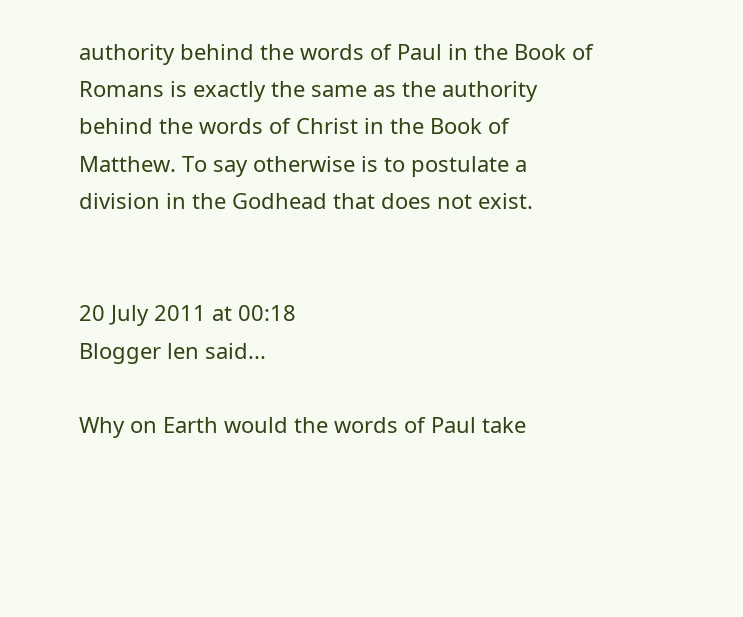authority behind the words of Paul in the Book of Romans is exactly the same as the authority behind the words of Christ in the Book of Matthew. To say otherwise is to postulate a division in the Godhead that does not exist.


20 July 2011 at 00:18
Blogger len said...

Why on Earth would the words of Paul take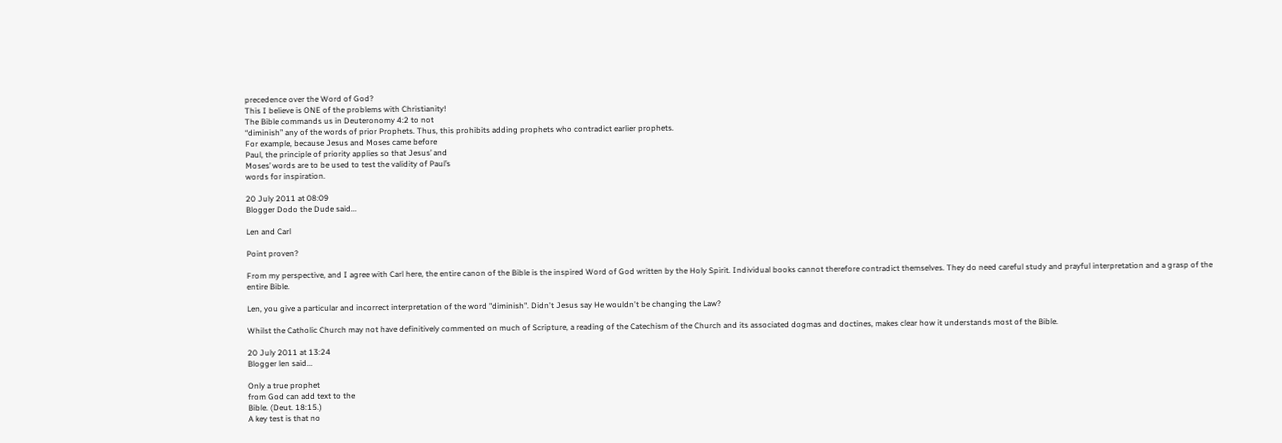precedence over the Word of God?
This I believe is ONE of the problems with Christianity!
The Bible commands us in Deuteronomy 4:2 to not
“diminish” any of the words of prior Prophets. Thus, this prohibits adding prophets who contradict earlier prophets.
For example, because Jesus and Moses came before
Paul, the principle of priority applies so that Jesus’ and
Moses’ words are to be used to test the validity of Paul’s
words for inspiration.

20 July 2011 at 08:09
Blogger Dodo the Dude said...

Len and Carl

Point proven?

From my perspective, and I agree with Carl here, the entire canon of the Bible is the inspired Word of God written by the Holy Spirit. Individual books cannot therefore contradict themselves. They do need careful study and prayful interpretation and a grasp of the entire Bible.

Len, you give a particular and incorrect interpretation of the word "diminish". Didn't Jesus say He wouldn't be changing the Law?

Whilst the Catholic Church may not have definitively commented on much of Scripture, a reading of the Catechism of the Church and its associated dogmas and doctines, makes clear how it understands most of the Bible.

20 July 2011 at 13:24
Blogger len said...

Only a true prophet
from God can add text to the
Bible. (Deut. 18:15.)
A key test is that no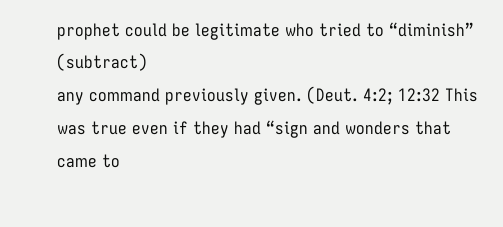prophet could be legitimate who tried to “diminish” (subtract)
any command previously given. (Deut. 4:2; 12:32 This was true even if they had “sign and wonders that
came to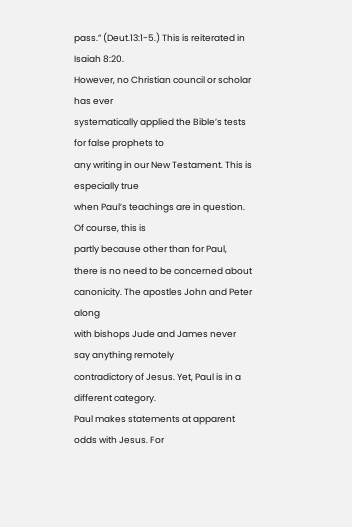pass.” (Deut.13:1-5.) This is reiterated in Isaiah 8:20.
However, no Christian council or scholar has ever
systematically applied the Bible’s tests for false prophets to
any writing in our New Testament. This is especially true
when Paul’s teachings are in question. Of course, this is
partly because other than for Paul, there is no need to be concerned about canonicity. The apostles John and Peter along
with bishops Jude and James never say anything remotely
contradictory of Jesus. Yet, Paul is in a different category.
Paul makes statements at apparent odds with Jesus. For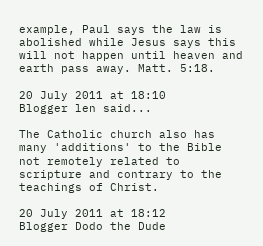example, Paul says the law is abolished while Jesus says this
will not happen until heaven and earth pass away. Matt. 5:18.

20 July 2011 at 18:10
Blogger len said...

The Catholic church also has many 'additions' to the Bible not remotely related to scripture and contrary to the teachings of Christ.

20 July 2011 at 18:12
Blogger Dodo the Dude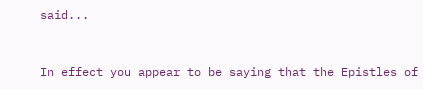said...


In effect you appear to be saying that the Epistles of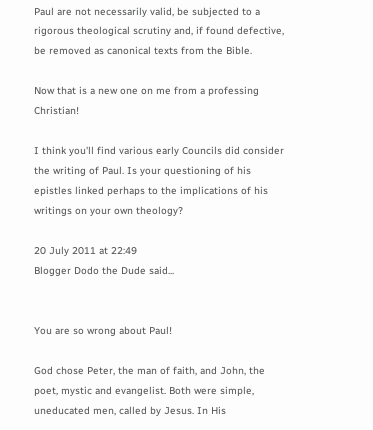Paul are not necessarily valid, be subjected to a rigorous theological scrutiny and, if found defective, be removed as canonical texts from the Bible.

Now that is a new one on me from a professing Christian!

I think you'll find various early Councils did consider the writing of Paul. Is your questioning of his epistles linked perhaps to the implications of his writings on your own theology?

20 July 2011 at 22:49
Blogger Dodo the Dude said...


You are so wrong about Paul!

God chose Peter, the man of faith, and John, the poet, mystic and evangelist. Both were simple, uneducated men, called by Jesus. In His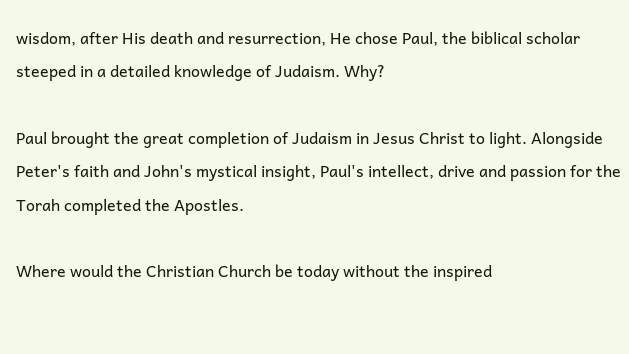wisdom, after His death and resurrection, He chose Paul, the biblical scholar steeped in a detailed knowledge of Judaism. Why?

Paul brought the great completion of Judaism in Jesus Christ to light. Alongside Peter's faith and John's mystical insight, Paul's intellect, drive and passion for the Torah completed the Apostles.

Where would the Christian Church be today without the inspired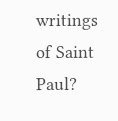writings of Saint Paul?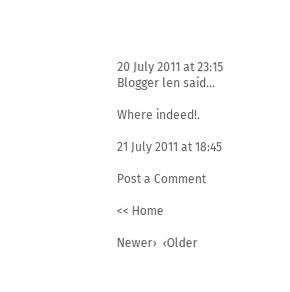20 July 2011 at 23:15
Blogger len said...

Where indeed!.

21 July 2011 at 18:45

Post a Comment

<< Home

Newer›  ‹Older